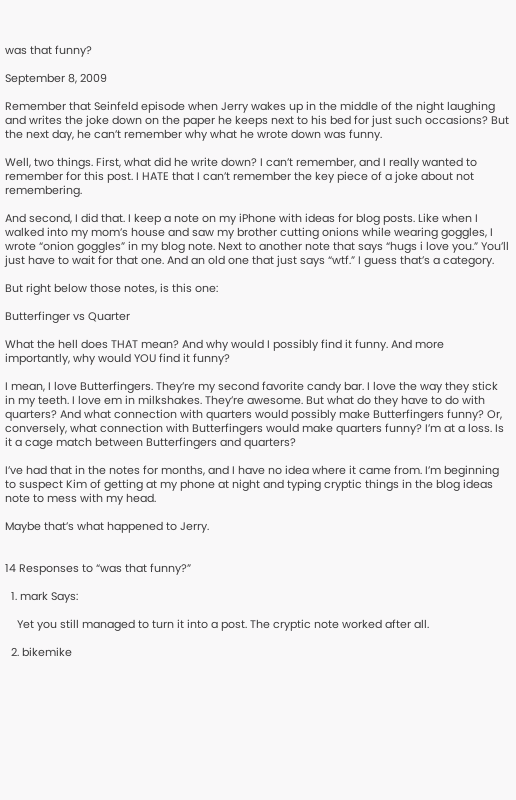was that funny?

September 8, 2009

Remember that Seinfeld episode when Jerry wakes up in the middle of the night laughing and writes the joke down on the paper he keeps next to his bed for just such occasions? But the next day, he can’t remember why what he wrote down was funny.

Well, two things. First, what did he write down? I can’t remember, and I really wanted to remember for this post. I HATE that I can’t remember the key piece of a joke about not remembering.

And second, I did that. I keep a note on my iPhone with ideas for blog posts. Like when I walked into my mom’s house and saw my brother cutting onions while wearing goggles, I wrote “onion goggles” in my blog note. Next to another note that says “hugs i love you.” You’ll just have to wait for that one. And an old one that just says “wtf.” I guess that’s a category.

But right below those notes, is this one:

Butterfinger vs Quarter

What the hell does THAT mean? And why would I possibly find it funny. And more importantly, why would YOU find it funny?

I mean, I love Butterfingers. They’re my second favorite candy bar. I love the way they stick in my teeth. I love em in milkshakes. They’re awesome. But what do they have to do with quarters? And what connection with quarters would possibly make Butterfingers funny? Or, conversely, what connection with Butterfingers would make quarters funny? I’m at a loss. Is it a cage match between Butterfingers and quarters?

I’ve had that in the notes for months, and I have no idea where it came from. I’m beginning to suspect Kim of getting at my phone at night and typing cryptic things in the blog ideas note to mess with my head.

Maybe that’s what happened to Jerry.


14 Responses to “was that funny?”

  1. mark Says:

    Yet you still managed to turn it into a post. The cryptic note worked after all.

  2. bikemike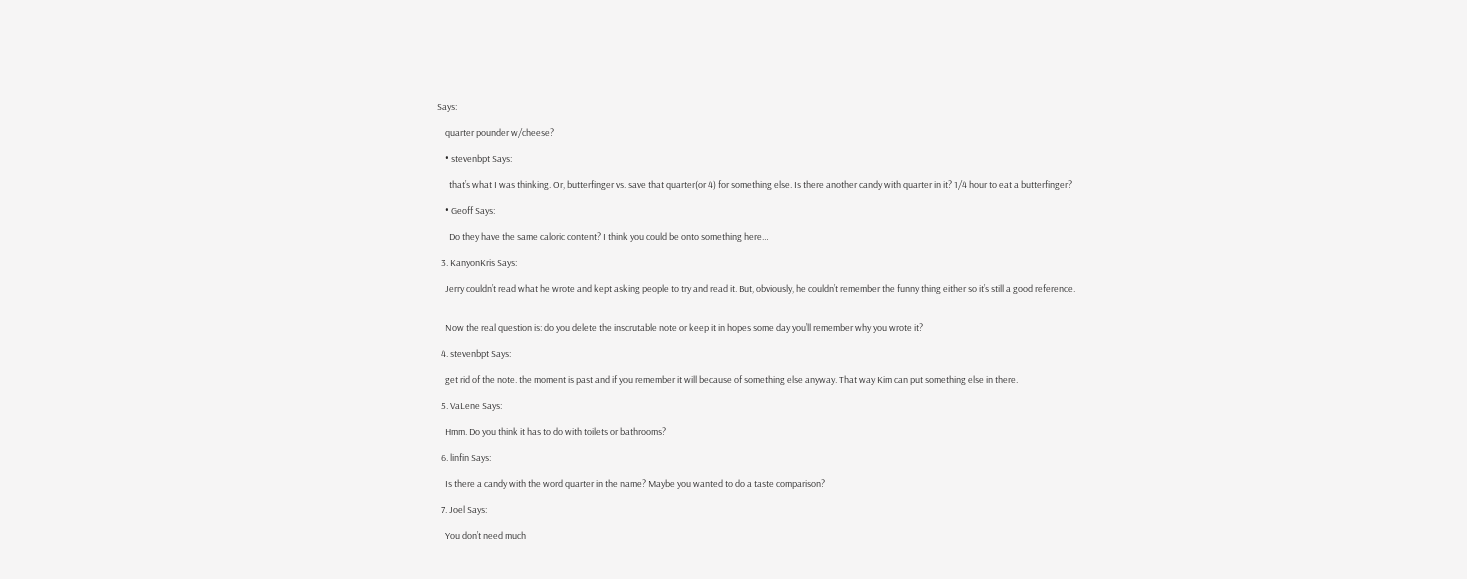Says:

    quarter pounder w/cheese?

    • stevenbpt Says:

      that’s what I was thinking. Or, butterfinger vs. save that quarter(or 4) for something else. Is there another candy with quarter in it? 1/4 hour to eat a butterfinger?

    • Geoff Says:

      Do they have the same caloric content? I think you could be onto something here…

  3. KanyonKris Says:

    Jerry couldn’t read what he wrote and kept asking people to try and read it. But, obviously, he couldn’t remember the funny thing either so it’s still a good reference.


    Now the real question is: do you delete the inscrutable note or keep it in hopes some day you’ll remember why you wrote it?

  4. stevenbpt Says:

    get rid of the note. the moment is past and if you remember it will because of something else anyway. That way Kim can put something else in there.

  5. VaLene Says:

    Hmm. Do you think it has to do with toilets or bathrooms?

  6. linfin Says:

    Is there a candy with the word quarter in the name? Maybe you wanted to do a taste comparison?

  7. Joel Says:

    You don’t need much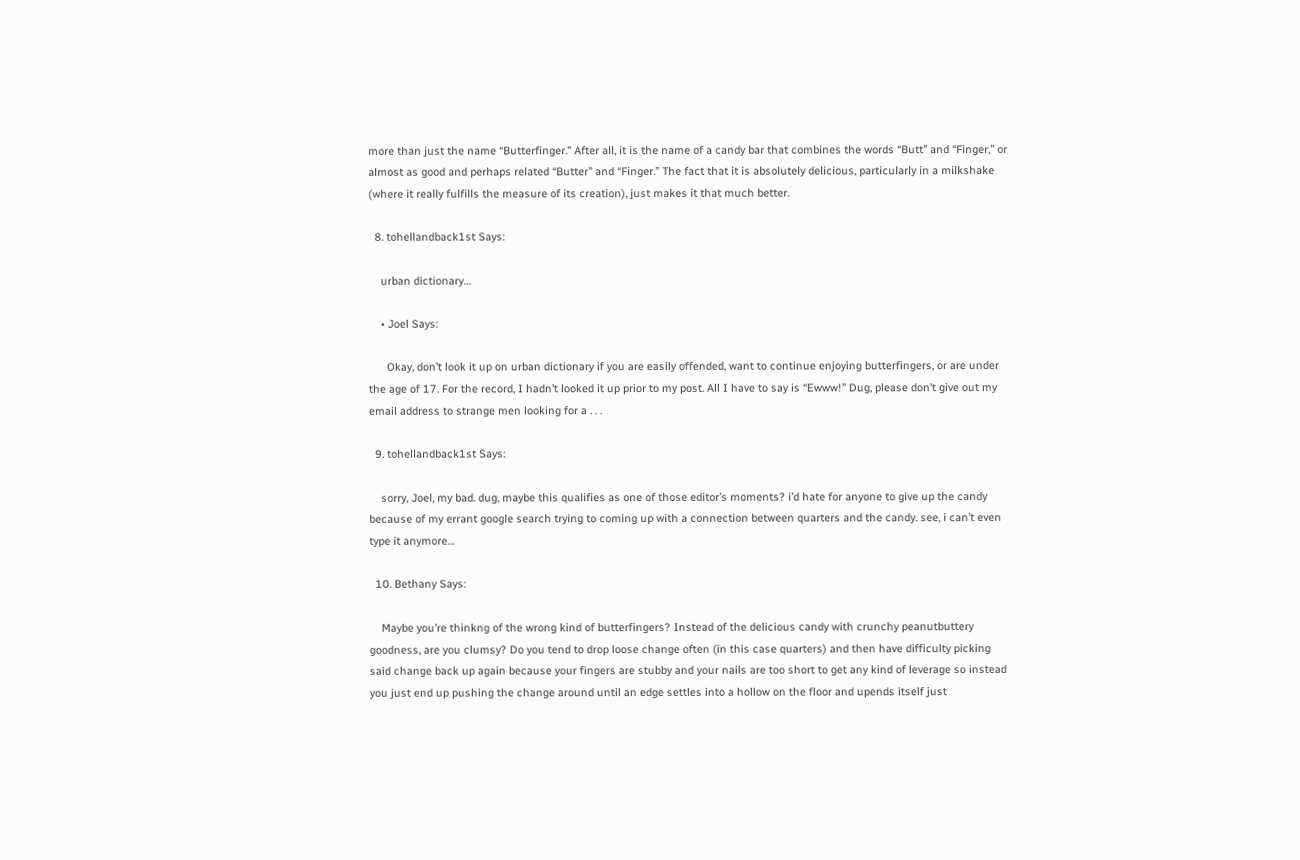more than just the name “Butterfinger.” After all, it is the name of a candy bar that combines the words “Butt” and “Finger,” or almost as good and perhaps related “Butter” and “Finger.” The fact that it is absolutely delicious, particularly in a milkshake (where it really fulfills the measure of its creation), just makes it that much better.

  8. tohellandback1st Says:

    urban dictionary…

    • Joel Says:

      Okay, don’t look it up on urban dictionary if you are easily offended, want to continue enjoying butterfingers, or are under the age of 17. For the record, I hadn’t looked it up prior to my post. All I have to say is “Ewww!” Dug, please don’t give out my email address to strange men looking for a . . .

  9. tohellandback1st Says:

    sorry, Joel, my bad. dug, maybe this qualifies as one of those editor’s moments? i’d hate for anyone to give up the candy because of my errant google search trying to coming up with a connection between quarters and the candy. see, i can’t even type it anymore…

  10. Bethany Says:

    Maybe you’re thinkng of the wrong kind of butterfingers? Instead of the delicious candy with crunchy peanutbuttery goodness, are you clumsy? Do you tend to drop loose change often (in this case quarters) and then have difficulty picking said change back up again because your fingers are stubby and your nails are too short to get any kind of leverage so instead you just end up pushing the change around until an edge settles into a hollow on the floor and upends itself just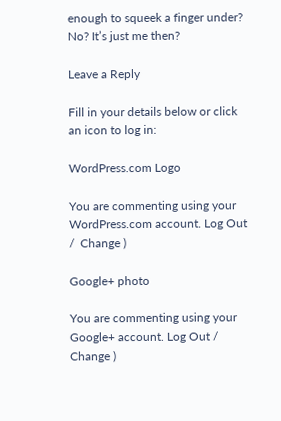enough to squeek a finger under? No? It’s just me then?

Leave a Reply

Fill in your details below or click an icon to log in:

WordPress.com Logo

You are commenting using your WordPress.com account. Log Out /  Change )

Google+ photo

You are commenting using your Google+ account. Log Out /  Change )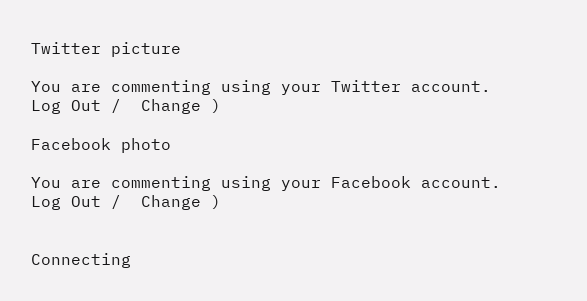Twitter picture

You are commenting using your Twitter account. Log Out /  Change )

Facebook photo

You are commenting using your Facebook account. Log Out /  Change )


Connecting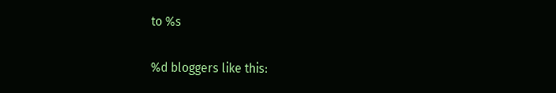to %s

%d bloggers like this: